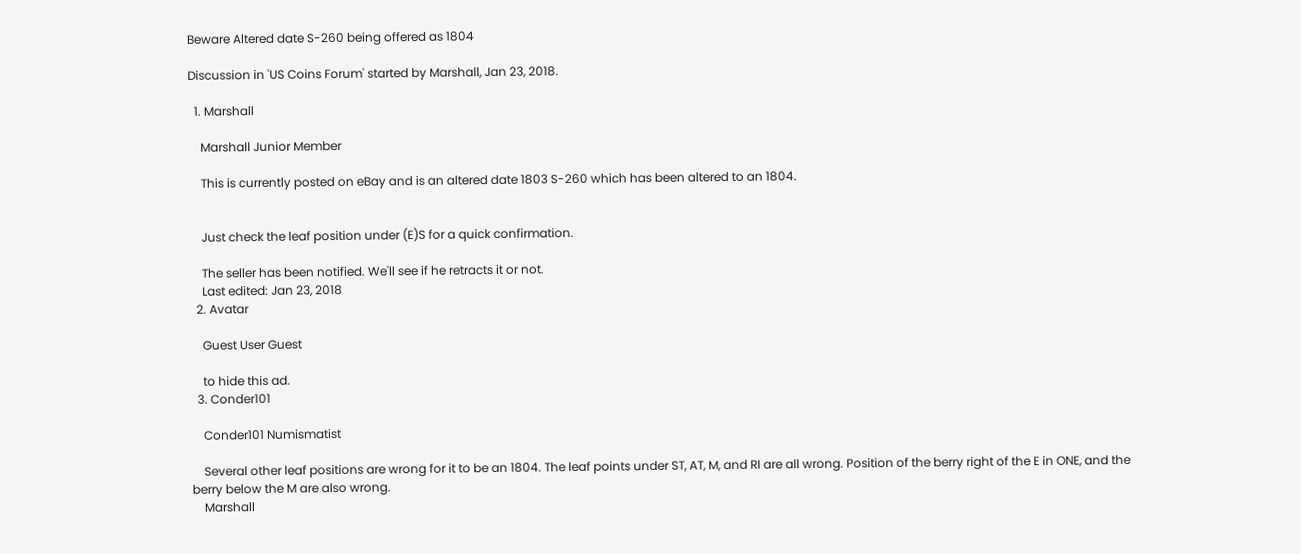Beware Altered date S-260 being offered as 1804

Discussion in 'US Coins Forum' started by Marshall, Jan 23, 2018.

  1. Marshall

    Marshall Junior Member

    This is currently posted on eBay and is an altered date 1803 S-260 which has been altered to an 1804.


    Just check the leaf position under (E)S for a quick confirmation.

    The seller has been notified. We'll see if he retracts it or not.
    Last edited: Jan 23, 2018
  2. Avatar

    Guest User Guest

    to hide this ad.
  3. Conder101

    Conder101 Numismatist

    Several other leaf positions are wrong for it to be an 1804. The leaf points under ST, AT, M, and RI are all wrong. Position of the berry right of the E in ONE, and the berry below the M are also wrong.
    Marshall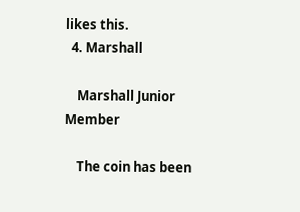likes this.
  4. Marshall

    Marshall Junior Member

    The coin has been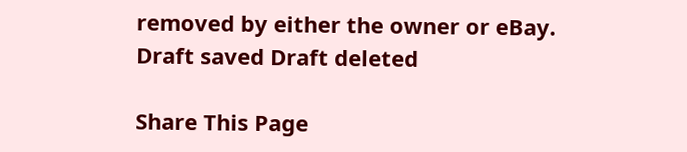removed by either the owner or eBay.
Draft saved Draft deleted

Share This Page